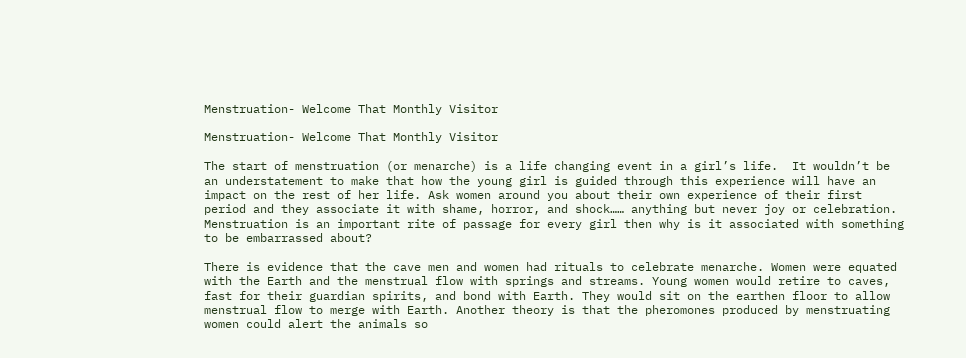Menstruation- Welcome That Monthly Visitor

Menstruation- Welcome That Monthly Visitor

The start of menstruation (or menarche) is a life changing event in a girl’s life.  It wouldn’t be an understatement to make that how the young girl is guided through this experience will have an impact on the rest of her life. Ask women around you about their own experience of their first period and they associate it with shame, horror, and shock…… anything but never joy or celebration. Menstruation is an important rite of passage for every girl then why is it associated with something to be embarrassed about?

There is evidence that the cave men and women had rituals to celebrate menarche. Women were equated with the Earth and the menstrual flow with springs and streams. Young women would retire to caves, fast for their guardian spirits, and bond with Earth. They would sit on the earthen floor to allow menstrual flow to merge with Earth. Another theory is that the pheromones produced by menstruating women could alert the animals so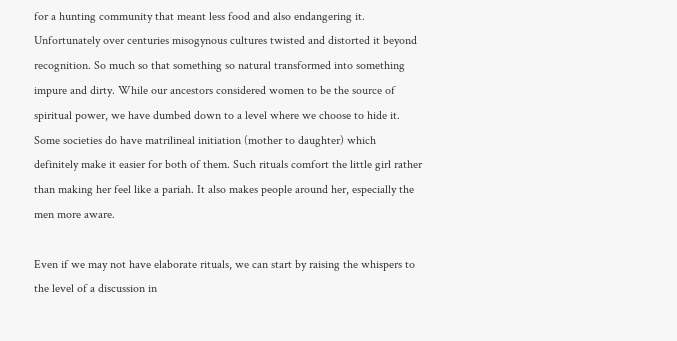for a hunting community that meant less food and also endangering it. Unfortunately over centuries misogynous cultures twisted and distorted it beyond recognition. So much so that something so natural transformed into something impure and dirty. While our ancestors considered women to be the source of spiritual power, we have dumbed down to a level where we choose to hide it. Some societies do have matrilineal initiation (mother to daughter) which definitely make it easier for both of them. Such rituals comfort the little girl rather than making her feel like a pariah. It also makes people around her, especially the men more aware.

Even if we may not have elaborate rituals, we can start by raising the whispers to the level of a discussion in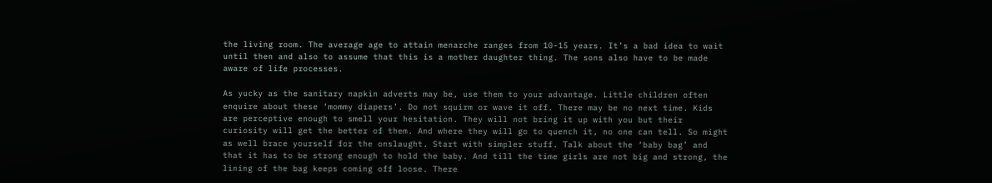the living room. The average age to attain menarche ranges from 10-15 years. It’s a bad idea to wait until then and also to assume that this is a mother daughter thing. The sons also have to be made aware of life processes.

As yucky as the sanitary napkin adverts may be, use them to your advantage. Little children often enquire about these ‘mommy diapers’. Do not squirm or wave it off. There may be no next time. Kids are perceptive enough to smell your hesitation. They will not bring it up with you but their curiosity will get the better of them. And where they will go to quench it, no one can tell. So might as well brace yourself for the onslaught. Start with simpler stuff. Talk about the ‘baby bag’ and that it has to be strong enough to hold the baby. And till the time girls are not big and strong, the lining of the bag keeps coming off loose. There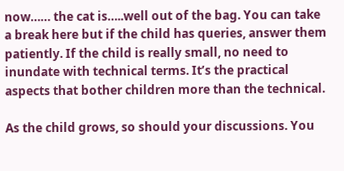now…… the cat is…..well out of the bag. You can take a break here but if the child has queries, answer them patiently. If the child is really small, no need to inundate with technical terms. It’s the practical aspects that bother children more than the technical.

As the child grows, so should your discussions. You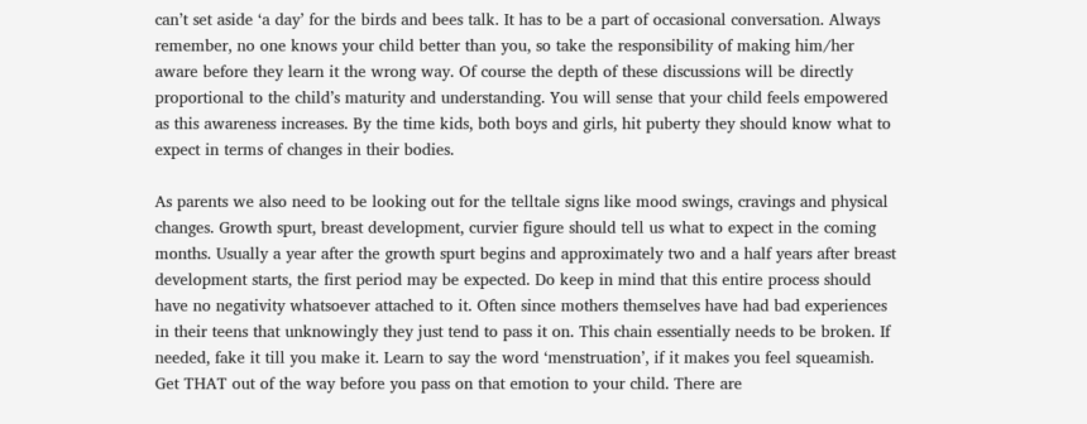can’t set aside ‘a day’ for the birds and bees talk. It has to be a part of occasional conversation. Always remember, no one knows your child better than you, so take the responsibility of making him/her aware before they learn it the wrong way. Of course the depth of these discussions will be directly proportional to the child’s maturity and understanding. You will sense that your child feels empowered as this awareness increases. By the time kids, both boys and girls, hit puberty they should know what to expect in terms of changes in their bodies.

As parents we also need to be looking out for the telltale signs like mood swings, cravings and physical changes. Growth spurt, breast development, curvier figure should tell us what to expect in the coming months. Usually a year after the growth spurt begins and approximately two and a half years after breast development starts, the first period may be expected. Do keep in mind that this entire process should have no negativity whatsoever attached to it. Often since mothers themselves have had bad experiences in their teens that unknowingly they just tend to pass it on. This chain essentially needs to be broken. If needed, fake it till you make it. Learn to say the word ‘menstruation’, if it makes you feel squeamish. Get THAT out of the way before you pass on that emotion to your child. There are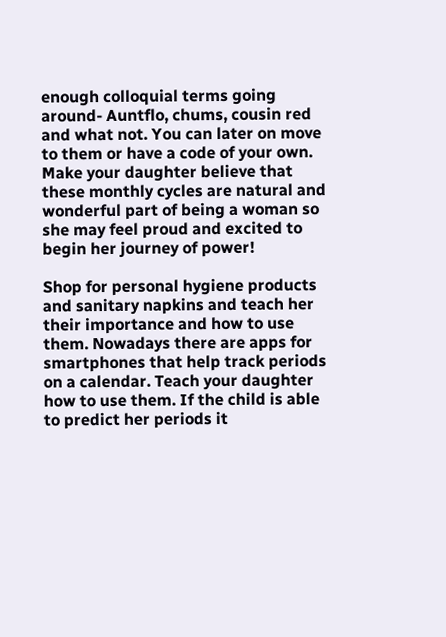enough colloquial terms going around- Auntflo, chums, cousin red and what not. You can later on move to them or have a code of your own. Make your daughter believe that these monthly cycles are natural and wonderful part of being a woman so she may feel proud and excited to begin her journey of power!

Shop for personal hygiene products and sanitary napkins and teach her their importance and how to use them. Nowadays there are apps for smartphones that help track periods on a calendar. Teach your daughter how to use them. If the child is able to predict her periods it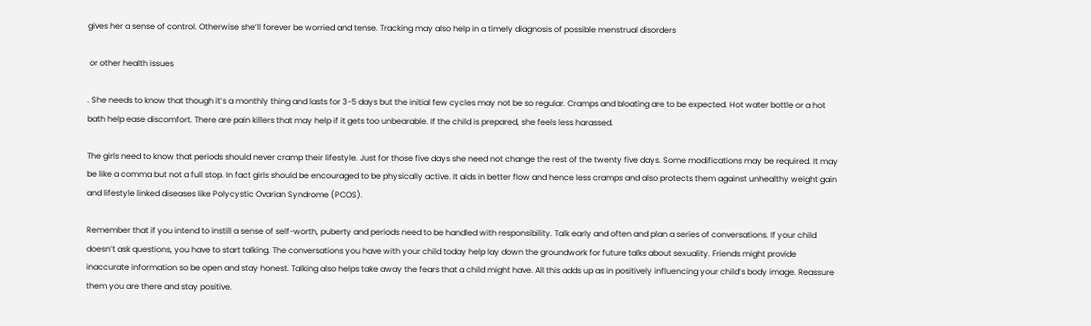gives her a sense of control. Otherwise she’ll forever be worried and tense. Tracking may also help in a timely diagnosis of possible menstrual disorders

 or other health issues

. She needs to know that though it’s a monthly thing and lasts for 3-5 days but the initial few cycles may not be so regular. Cramps and bloating are to be expected. Hot water bottle or a hot bath help ease discomfort. There are pain killers that may help if it gets too unbearable. If the child is prepared, she feels less harassed.

The girls need to know that periods should never cramp their lifestyle. Just for those five days she need not change the rest of the twenty five days. Some modifications may be required. It may be like a comma but not a full stop. In fact girls should be encouraged to be physically active. It aids in better flow and hence less cramps and also protects them against unhealthy weight gain and lifestyle linked diseases like Polycystic Ovarian Syndrome (PCOS).

Remember that if you intend to instill a sense of self-worth, puberty and periods need to be handled with responsibility. Talk early and often and plan a series of conversations. If your child doesn’t ask questions, you have to start talking. The conversations you have with your child today help lay down the groundwork for future talks about sexuality. Friends might provide inaccurate information so be open and stay honest. Talking also helps take away the fears that a child might have. All this adds up as in positively influencing your child’s body image. Reassure them you are there and stay positive.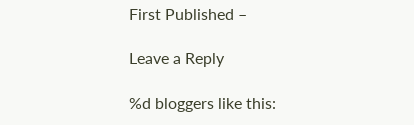First Published –

Leave a Reply

%d bloggers like this: